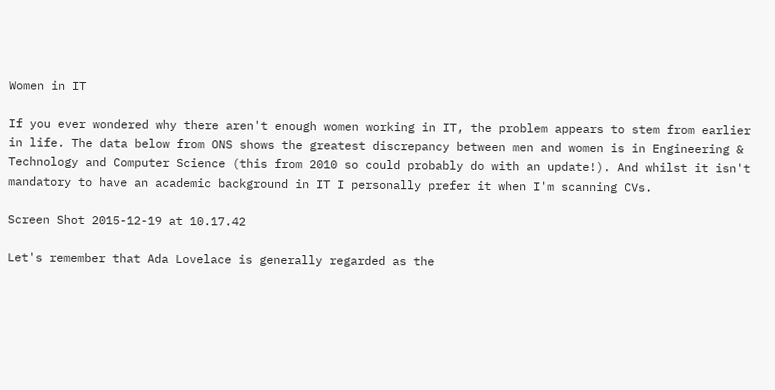Women in IT

If you ever wondered why there aren't enough women working in IT, the problem appears to stem from earlier in life. The data below from ONS shows the greatest discrepancy between men and women is in Engineering & Technology and Computer Science (this from 2010 so could probably do with an update!). And whilst it isn't mandatory to have an academic background in IT I personally prefer it when I'm scanning CVs.

Screen Shot 2015-12-19 at 10.17.42

Let's remember that Ada Lovelace is generally regarded as the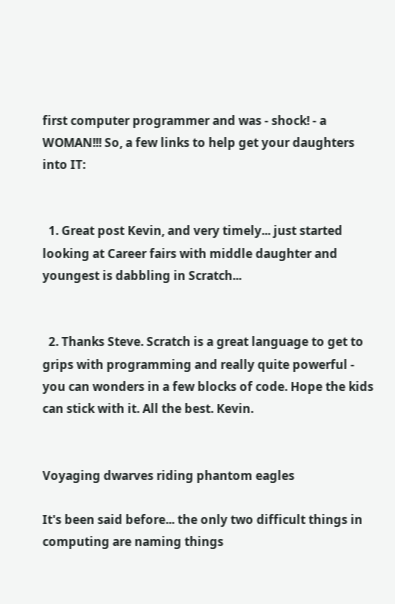first computer programmer and was - shock! - a WOMAN!!! So, a few links to help get your daughters into IT:


  1. Great post Kevin, and very timely... just started looking at Career fairs with middle daughter and youngest is dabbling in Scratch...


  2. Thanks Steve. Scratch is a great language to get to grips with programming and really quite powerful - you can wonders in a few blocks of code. Hope the kids can stick with it. All the best. Kevin.


Voyaging dwarves riding phantom eagles

It's been said before... the only two difficult things in computing are naming things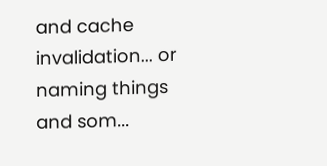and cache invalidation... or naming things and som...